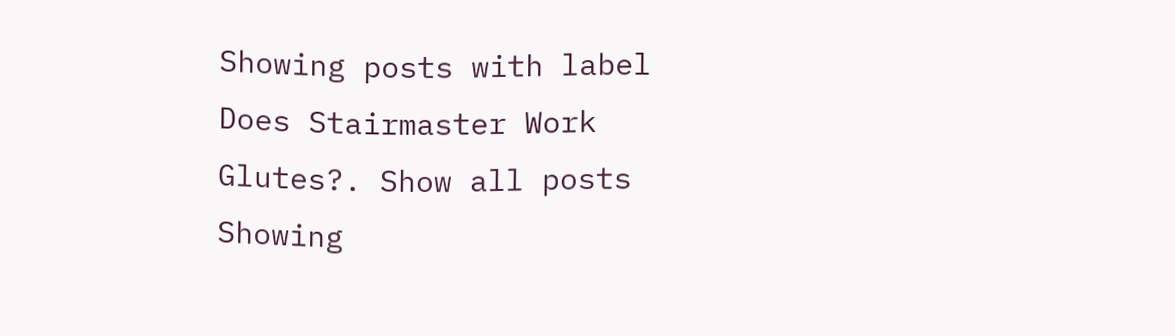Showing posts with label Does Stairmaster Work Glutes?. Show all posts
Showing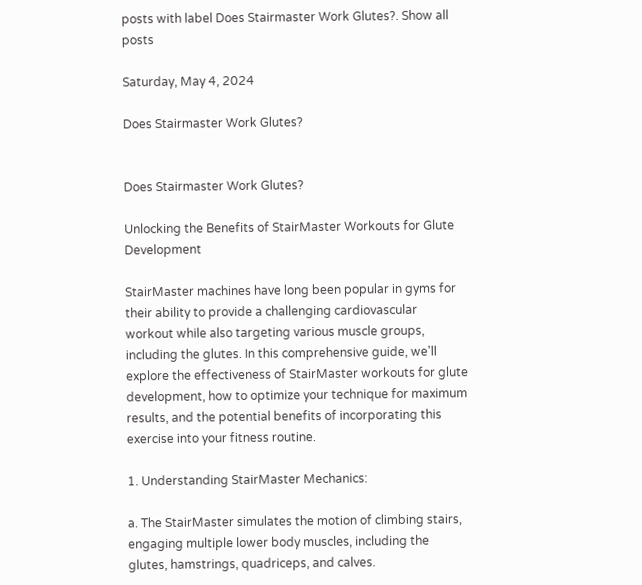posts with label Does Stairmaster Work Glutes?. Show all posts

Saturday, May 4, 2024

Does Stairmaster Work Glutes?


Does Stairmaster Work Glutes?

Unlocking the Benefits of StairMaster Workouts for Glute Development

StairMaster machines have long been popular in gyms for their ability to provide a challenging cardiovascular workout while also targeting various muscle groups, including the glutes. In this comprehensive guide, we'll explore the effectiveness of StairMaster workouts for glute development, how to optimize your technique for maximum results, and the potential benefits of incorporating this exercise into your fitness routine.

1. Understanding StairMaster Mechanics:

a. The StairMaster simulates the motion of climbing stairs, engaging multiple lower body muscles, including the glutes, hamstrings, quadriceps, and calves.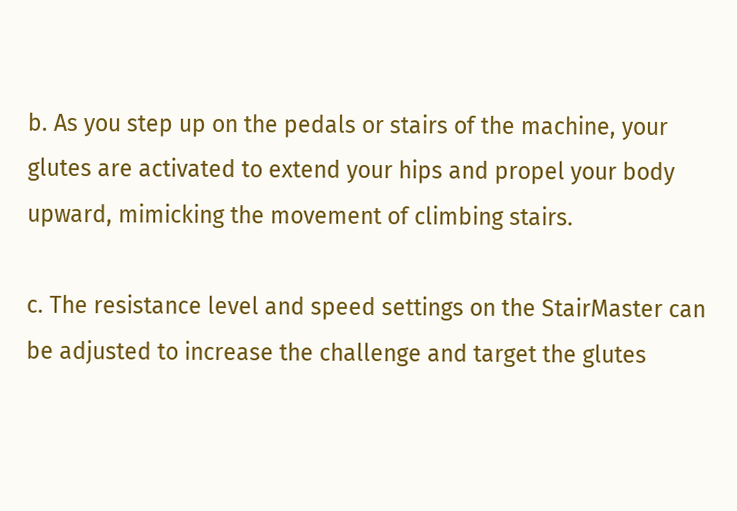b. As you step up on the pedals or stairs of the machine, your glutes are activated to extend your hips and propel your body upward, mimicking the movement of climbing stairs.

c. The resistance level and speed settings on the StairMaster can be adjusted to increase the challenge and target the glutes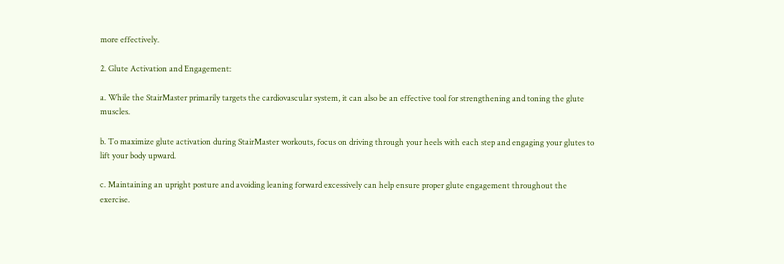more effectively.

2. Glute Activation and Engagement:

a. While the StairMaster primarily targets the cardiovascular system, it can also be an effective tool for strengthening and toning the glute muscles.

b. To maximize glute activation during StairMaster workouts, focus on driving through your heels with each step and engaging your glutes to lift your body upward.

c. Maintaining an upright posture and avoiding leaning forward excessively can help ensure proper glute engagement throughout the exercise.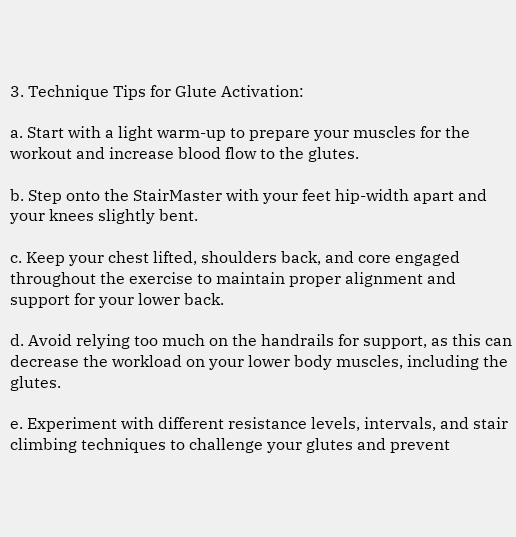3. Technique Tips for Glute Activation:

a. Start with a light warm-up to prepare your muscles for the workout and increase blood flow to the glutes.

b. Step onto the StairMaster with your feet hip-width apart and your knees slightly bent.

c. Keep your chest lifted, shoulders back, and core engaged throughout the exercise to maintain proper alignment and support for your lower back.

d. Avoid relying too much on the handrails for support, as this can decrease the workload on your lower body muscles, including the glutes.

e. Experiment with different resistance levels, intervals, and stair climbing techniques to challenge your glutes and prevent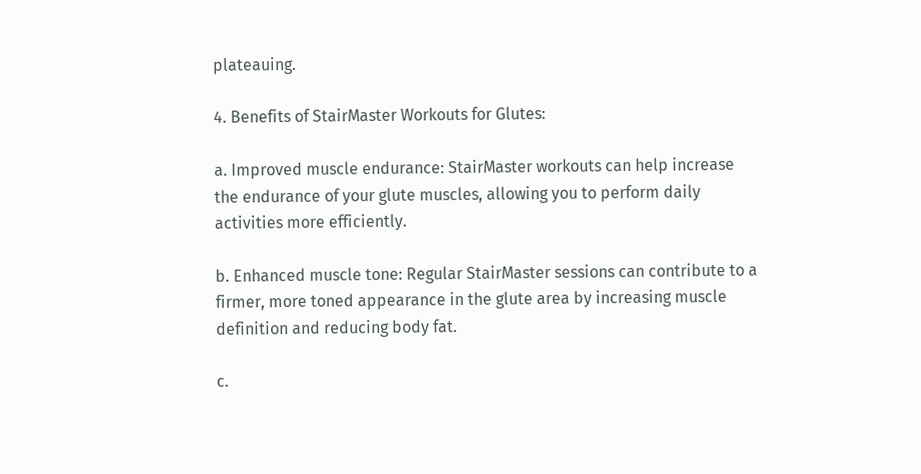plateauing.

4. Benefits of StairMaster Workouts for Glutes:

a. Improved muscle endurance: StairMaster workouts can help increase the endurance of your glute muscles, allowing you to perform daily activities more efficiently.

b. Enhanced muscle tone: Regular StairMaster sessions can contribute to a firmer, more toned appearance in the glute area by increasing muscle definition and reducing body fat.

c.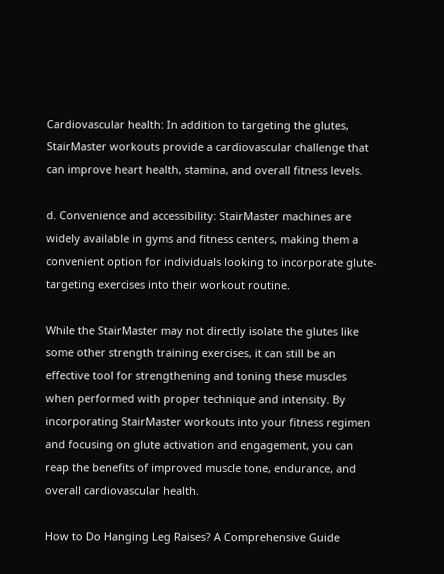Cardiovascular health: In addition to targeting the glutes, StairMaster workouts provide a cardiovascular challenge that can improve heart health, stamina, and overall fitness levels.

d. Convenience and accessibility: StairMaster machines are widely available in gyms and fitness centers, making them a convenient option for individuals looking to incorporate glute-targeting exercises into their workout routine.

While the StairMaster may not directly isolate the glutes like some other strength training exercises, it can still be an effective tool for strengthening and toning these muscles when performed with proper technique and intensity. By incorporating StairMaster workouts into your fitness regimen and focusing on glute activation and engagement, you can reap the benefits of improved muscle tone, endurance, and overall cardiovascular health.

How to Do Hanging Leg Raises? A Comprehensive Guide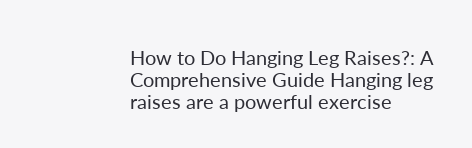How to Do Hanging Leg Raises?: A Comprehensive Guide Hanging leg raises are a powerful exercise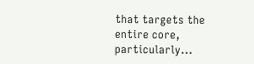that targets the entire core, particularly...